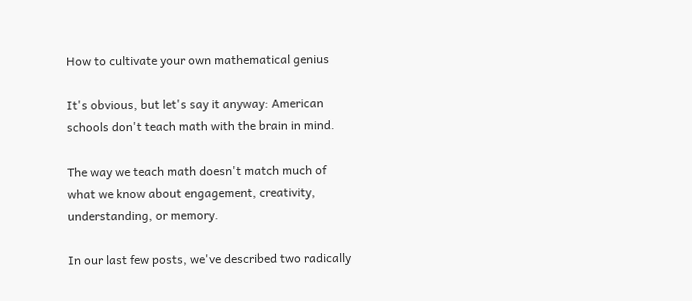How to cultivate your own mathematical genius

It's obvious, but let's say it anyway: American schools don't teach math with the brain in mind.

The way we teach math doesn't match much of what we know about engagement, creativity, understanding, or memory.

In our last few posts, we've described two radically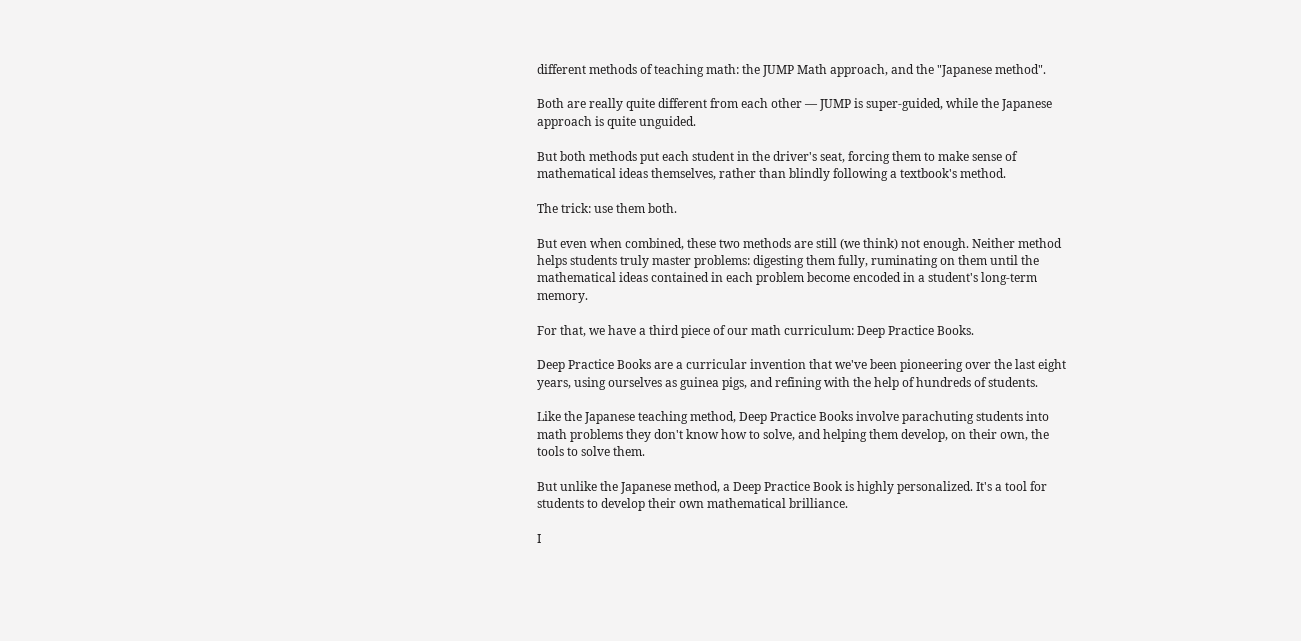different methods of teaching math: the JUMP Math approach, and the "Japanese method".

Both are really quite different from each other — JUMP is super-guided, while the Japanese approach is quite unguided.

But both methods put each student in the driver's seat, forcing them to make sense of mathematical ideas themselves, rather than blindly following a textbook's method.

The trick: use them both.

But even when combined, these two methods are still (we think) not enough. Neither method helps students truly master problems: digesting them fully, ruminating on them until the mathematical ideas contained in each problem become encoded in a student's long-term memory.

For that, we have a third piece of our math curriculum: Deep Practice Books.

Deep Practice Books are a curricular invention that we've been pioneering over the last eight years, using ourselves as guinea pigs, and refining with the help of hundreds of students.

Like the Japanese teaching method, Deep Practice Books involve parachuting students into math problems they don't know how to solve, and helping them develop, on their own, the tools to solve them.

But unlike the Japanese method, a Deep Practice Book is highly personalized. It's a tool for students to develop their own mathematical brilliance.

I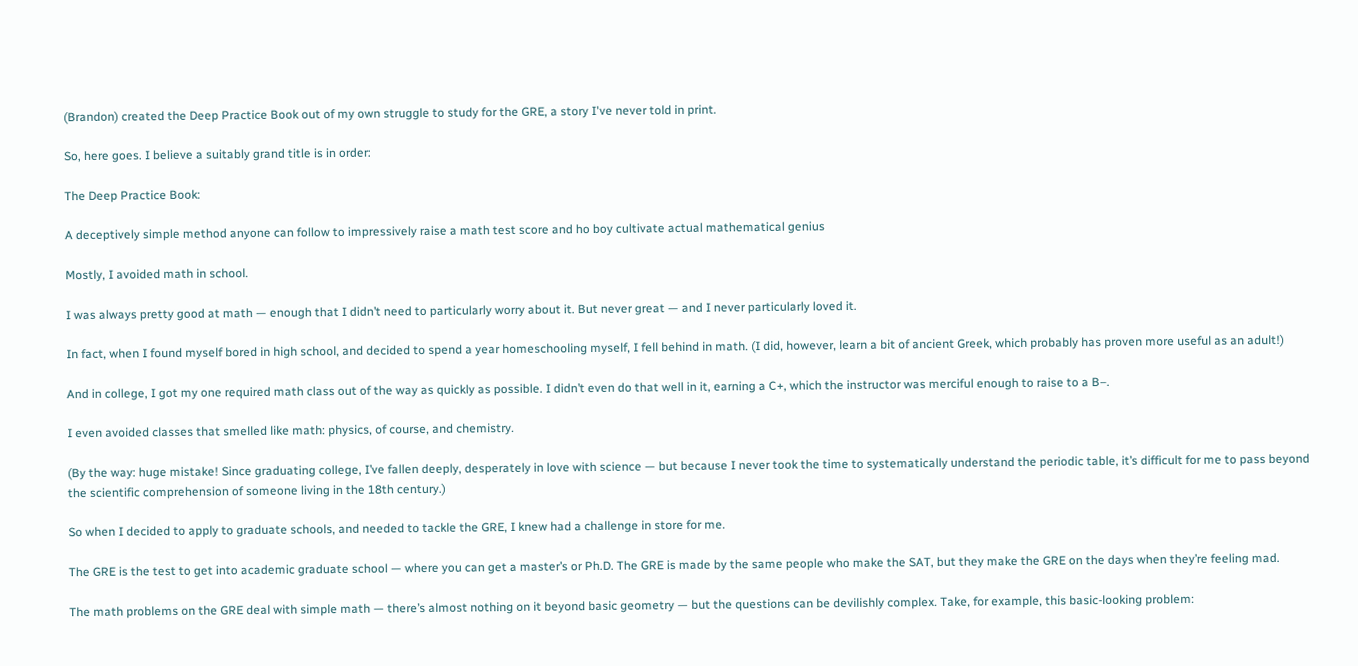(Brandon) created the Deep Practice Book out of my own struggle to study for the GRE, a story I've never told in print.

So, here goes. I believe a suitably grand title is in order:

The Deep Practice Book:

A deceptively simple method anyone can follow to impressively raise a math test score and ho boy cultivate actual mathematical genius

Mostly, I avoided math in school.

I was always pretty good at math — enough that I didn’t need to particularly worry about it. But never great — and I never particularly loved it.

In fact, when I found myself bored in high school, and decided to spend a year homeschooling myself, I fell behind in math. (I did, however, learn a bit of ancient Greek, which probably has proven more useful as an adult!)

And in college, I got my one required math class out of the way as quickly as possible. I didn’t even do that well in it, earning a C+, which the instructor was merciful enough to raise to a B–.

I even avoided classes that smelled like math: physics, of course, and chemistry.

(By the way: huge mistake! Since graduating college, I’ve fallen deeply, desperately in love with science — but because I never took the time to systematically understand the periodic table, it’s difficult for me to pass beyond the scientific comprehension of someone living in the 18th century.)

So when I decided to apply to graduate schools, and needed to tackle the GRE, I knew had a challenge in store for me.

The GRE is the test to get into academic graduate school — where you can get a master’s or Ph.D. The GRE is made by the same people who make the SAT, but they make the GRE on the days when they’re feeling mad.

The math problems on the GRE deal with simple math — there’s almost nothing on it beyond basic geometry — but the questions can be devilishly complex. Take, for example, this basic-looking problem: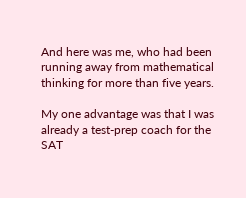And here was me, who had been running away from mathematical thinking for more than five years.

My one advantage was that I was already a test-prep coach for the SAT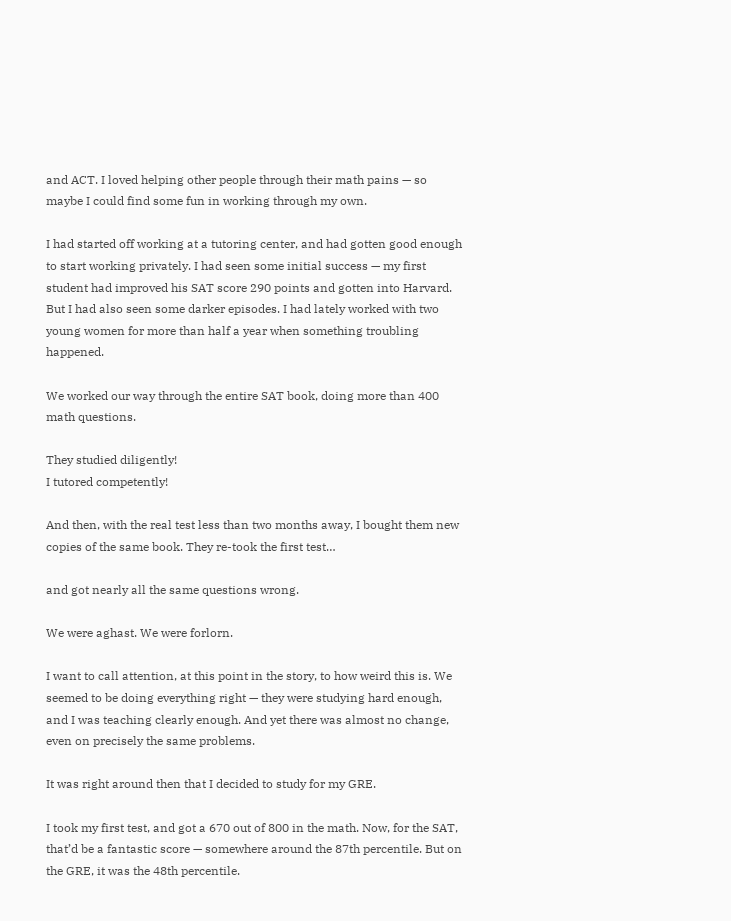and ACT. I loved helping other people through their math pains — so maybe I could find some fun in working through my own.

I had started off working at a tutoring center, and had gotten good enough to start working privately. I had seen some initial success — my first student had improved his SAT score 290 points and gotten into Harvard. But I had also seen some darker episodes. I had lately worked with two young women for more than half a year when something troubling happened.

We worked our way through the entire SAT book, doing more than 400 math questions.

They studied diligently!
I tutored competently!

And then, with the real test less than two months away, I bought them new copies of the same book. They re-took the first test…

and got nearly all the same questions wrong.

We were aghast. We were forlorn.

I want to call attention, at this point in the story, to how weird this is. We seemed to be doing everything right — they were studying hard enough, and I was teaching clearly enough. And yet there was almost no change, even on precisely the same problems.

It was right around then that I decided to study for my GRE.

I took my first test, and got a 670 out of 800 in the math. Now, for the SAT, that’d be a fantastic score — somewhere around the 87th percentile. But on the GRE, it was the 48th percentile.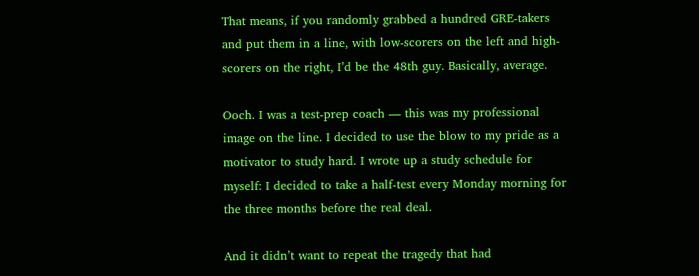That means, if you randomly grabbed a hundred GRE-takers and put them in a line, with low-scorers on the left and high-scorers on the right, I’d be the 48th guy. Basically, average.

Ooch. I was a test-prep coach — this was my professional image on the line. I decided to use the blow to my pride as a motivator to study hard. I wrote up a study schedule for myself: I decided to take a half-test every Monday morning for the three months before the real deal.

And it didn’t want to repeat the tragedy that had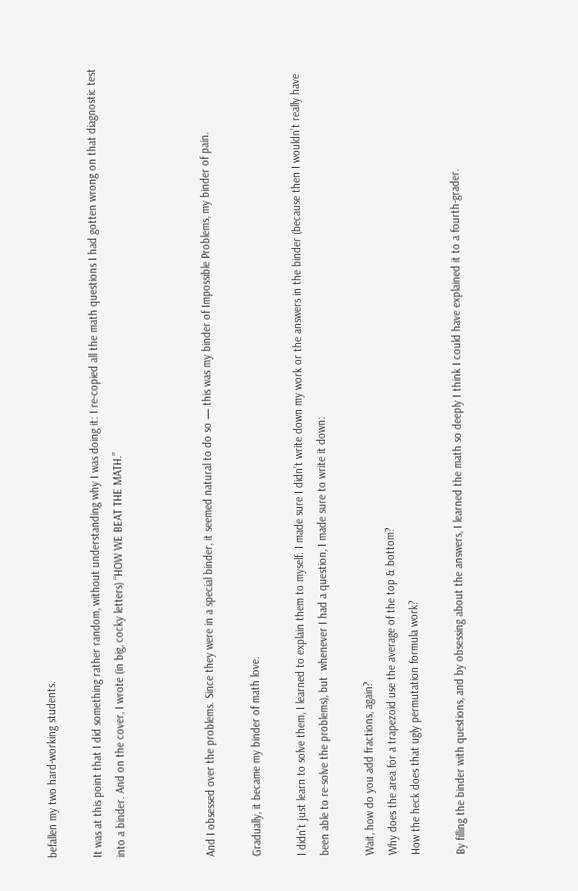befallen my two hard-working students.

It was at this point that I did something rather random, without understanding why I was doing it: I re-copied all the math questions I had gotten wrong on that diagnostic test into a binder. And on the cover, I wrote (in big, cocky letters) “HOW WE BEAT THE MATH.”



And I obsessed over the problems. Since they were in a special binder, it seemed natural to do so — this was my binder of Impossible Problems, my binder of pain.

Gradually, it became my binder of math love.

I didn’t just learn to solve them, I learned to explain them to myself. I made sure I didn’t write down my work or the answers in the binder (because then I wouldn’t really have been able to re-solve the problems), but  whenever I had a question, I made sure to write it down:

Wait, how do you add fractions, again?
Why does the area for a trapezoid use the average of the top & bottom?
How the heck does that ugly permutation formula work?

By filling the binder with questions, and by obsessing about the answers, I learned the math so deeply I think I could have explained it to a fourth-grader.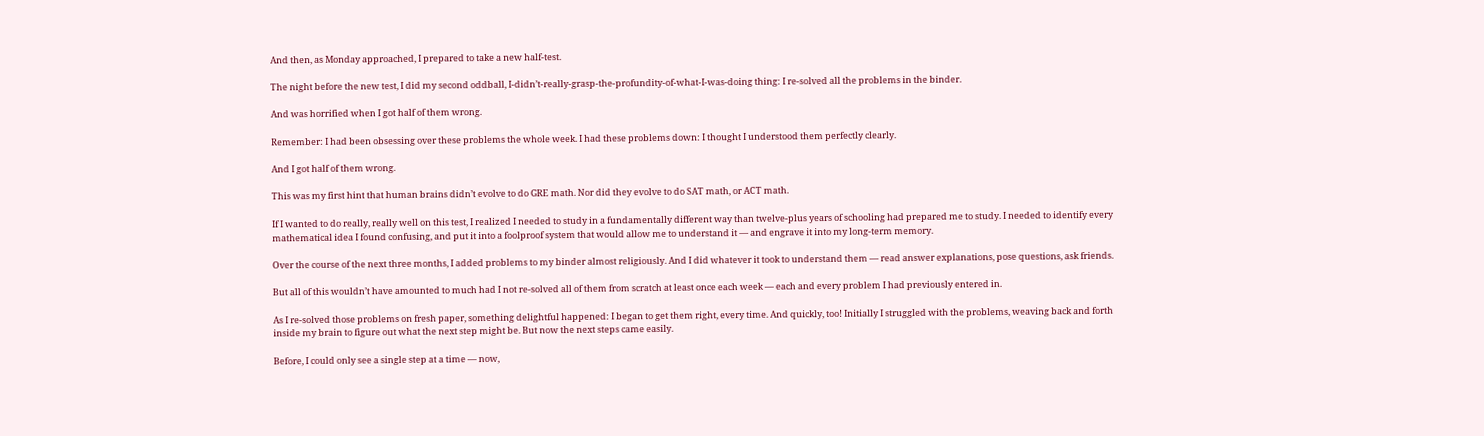And then, as Monday approached, I prepared to take a new half-test.

The night before the new test, I did my second oddball, I-didn’t-really-grasp-the-profundity-of-what-I-was-doing thing: I re-solved all the problems in the binder.

And was horrified when I got half of them wrong.

Remember: I had been obsessing over these problems the whole week. I had these problems down: I thought I understood them perfectly clearly.

And I got half of them wrong.

This was my first hint that human brains didn’t evolve to do GRE math. Nor did they evolve to do SAT math, or ACT math.

If I wanted to do really, really well on this test, I realized I needed to study in a fundamentally different way than twelve-plus years of schooling had prepared me to study. I needed to identify every mathematical idea I found confusing, and put it into a foolproof system that would allow me to understand it — and engrave it into my long-term memory.

Over the course of the next three months, I added problems to my binder almost religiously. And I did whatever it took to understand them — read answer explanations, pose questions, ask friends.

But all of this wouldn’t have amounted to much had I not re-solved all of them from scratch at least once each week — each and every problem I had previously entered in.

As I re-solved those problems on fresh paper, something delightful happened: I began to get them right, every time. And quickly, too! Initially I struggled with the problems, weaving back and forth inside my brain to figure out what the next step might be. But now the next steps came easily.

Before, I could only see a single step at a time — now,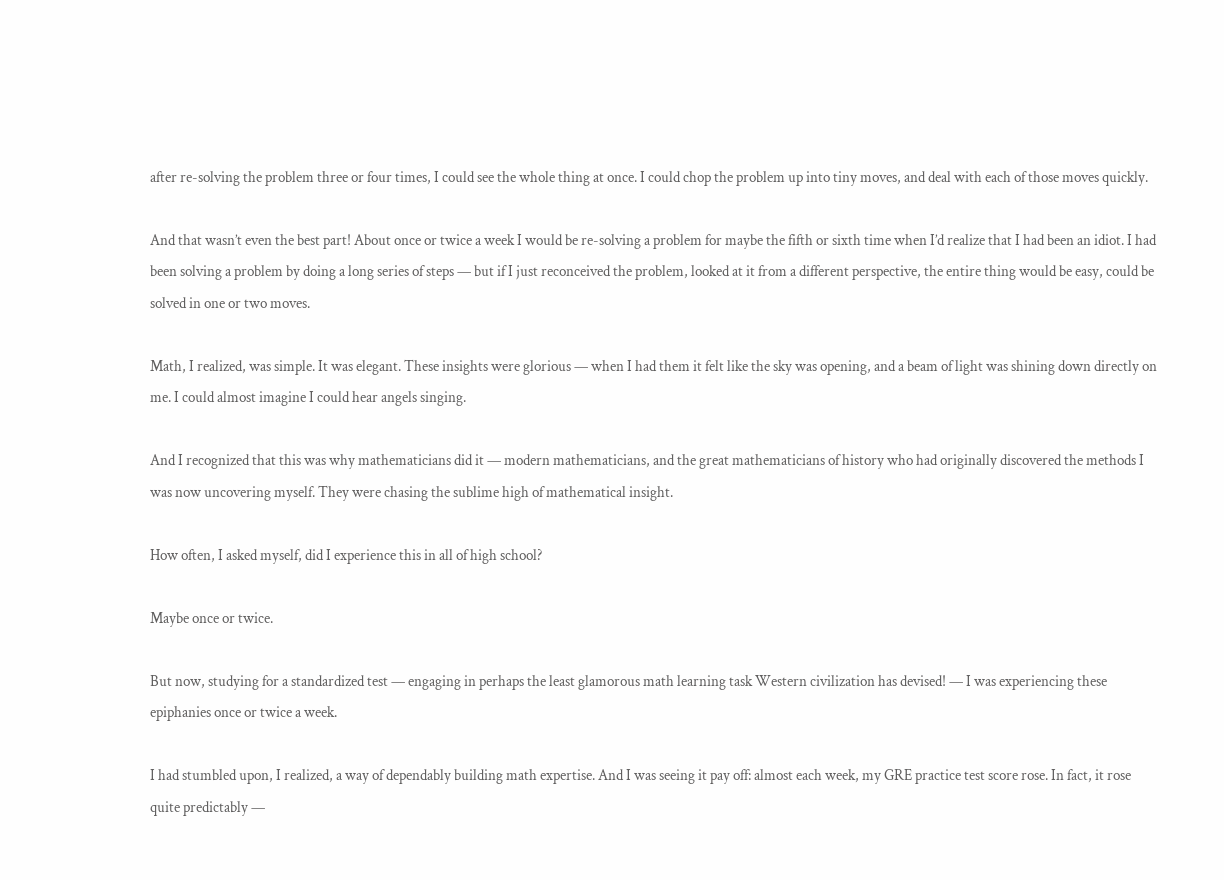after re-solving the problem three or four times, I could see the whole thing at once. I could chop the problem up into tiny moves, and deal with each of those moves quickly.

And that wasn’t even the best part! About once or twice a week I would be re-solving a problem for maybe the fifth or sixth time when I’d realize that I had been an idiot. I had been solving a problem by doing a long series of steps — but if I just reconceived the problem, looked at it from a different perspective, the entire thing would be easy, could be solved in one or two moves.

Math, I realized, was simple. It was elegant. These insights were glorious — when I had them it felt like the sky was opening, and a beam of light was shining down directly on me. I could almost imagine I could hear angels singing.

And I recognized that this was why mathematicians did it — modern mathematicians, and the great mathematicians of history who had originally discovered the methods I was now uncovering myself. They were chasing the sublime high of mathematical insight.

How often, I asked myself, did I experience this in all of high school?

Maybe once or twice.

But now, studying for a standardized test — engaging in perhaps the least glamorous math learning task Western civilization has devised! — I was experiencing these epiphanies once or twice a week.

I had stumbled upon, I realized, a way of dependably building math expertise. And I was seeing it pay off: almost each week, my GRE practice test score rose. In fact, it rose quite predictably —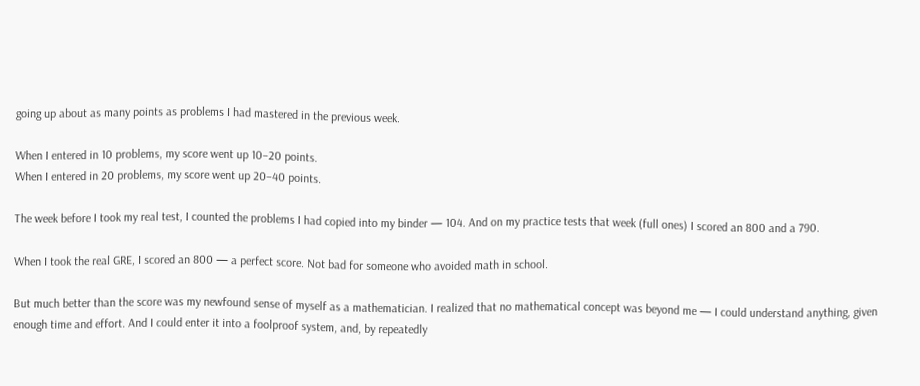going up about as many points as problems I had mastered in the previous week.

When I entered in 10 problems, my score went up 10–20 points.
When I entered in 20 problems, my score went up 20–40 points.

The week before I took my real test, I counted the problems I had copied into my binder — 104. And on my practice tests that week (full ones) I scored an 800 and a 790.

When I took the real GRE, I scored an 800 — a perfect score. Not bad for someone who avoided math in school.

But much better than the score was my newfound sense of myself as a mathematician. I realized that no mathematical concept was beyond me — I could understand anything, given enough time and effort. And I could enter it into a foolproof system, and, by repeatedly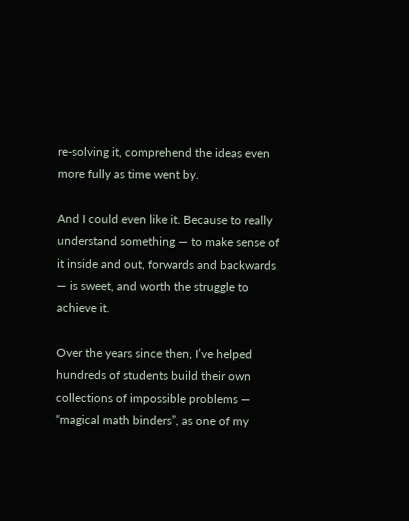re-solving it, comprehend the ideas even more fully as time went by.

And I could even like it. Because to really understand something — to make sense of it inside and out, forwards and backwards — is sweet, and worth the struggle to achieve it.

Over the years since then, I’ve helped hundreds of students build their own collections of impossible problems — “magical math binders”, as one of my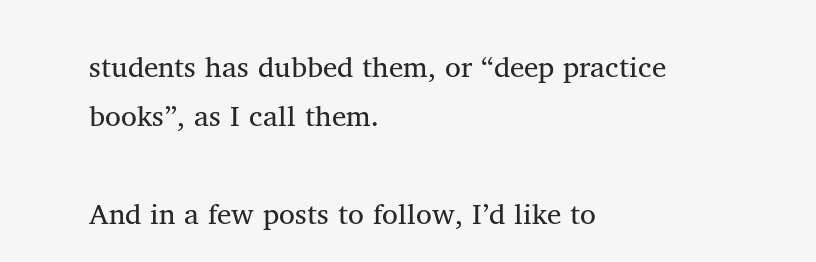students has dubbed them, or “deep practice books”, as I call them.

And in a few posts to follow, I’d like to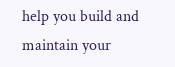help you build and maintain your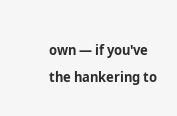own — if you've the hankering to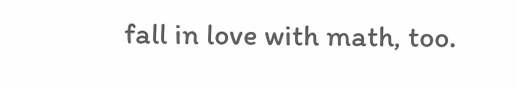fall in love with math, too.